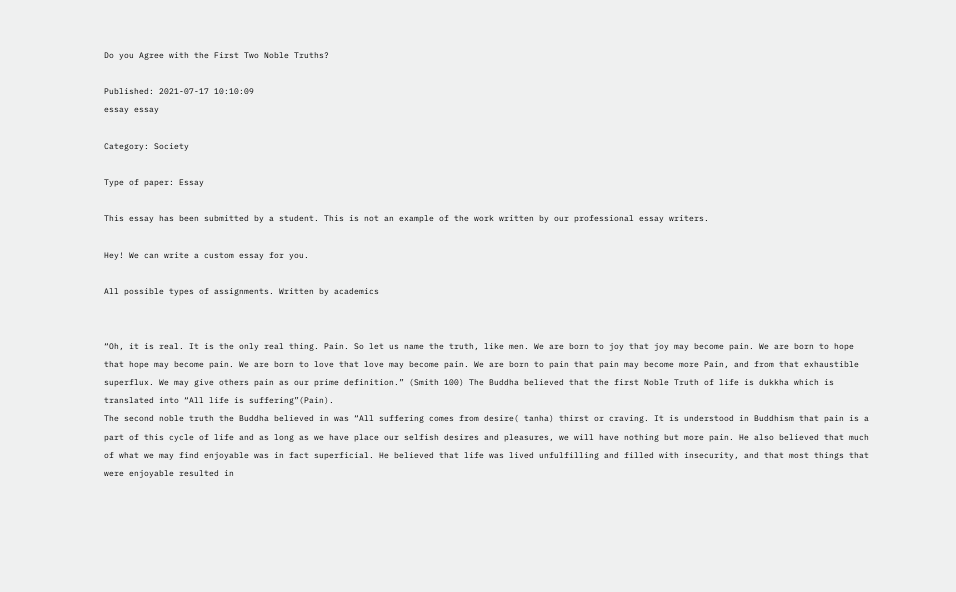Do you Agree with the First Two Noble Truths?

Published: 2021-07-17 10:10:09
essay essay

Category: Society

Type of paper: Essay

This essay has been submitted by a student. This is not an example of the work written by our professional essay writers.

Hey! We can write a custom essay for you.

All possible types of assignments. Written by academics


“Oh, it is real. It is the only real thing. Pain. So let us name the truth, like men. We are born to joy that joy may become pain. We are born to hope that hope may become pain. We are born to love that love may become pain. We are born to pain that pain may become more Pain, and from that exhaustible superflux. We may give others pain as our prime definition.” (Smith 100) The Buddha believed that the first Noble Truth of life is dukkha which is translated into “All life is suffering”(Pain).
The second noble truth the Buddha believed in was “All suffering comes from desire( tanha) thirst or craving. It is understood in Buddhism that pain is a part of this cycle of life and as long as we have place our selfish desires and pleasures, we will have nothing but more pain. He also believed that much of what we may find enjoyable was in fact superficial. He believed that life was lived unfulfilling and filled with insecurity, and that most things that were enjoyable resulted in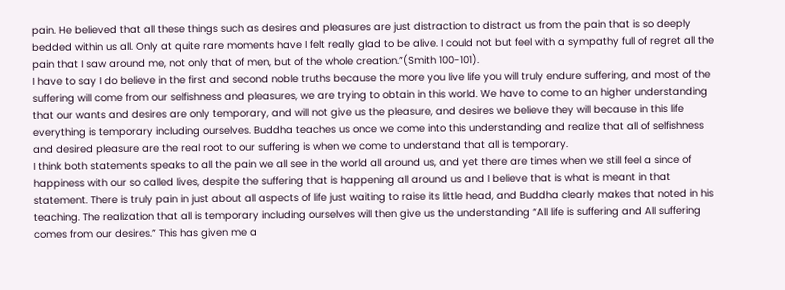pain. He believed that all these things such as desires and pleasures are just distraction to distract us from the pain that is so deeply bedded within us all. Only at quite rare moments have I felt really glad to be alive. I could not but feel with a sympathy full of regret all the pain that I saw around me, not only that of men, but of the whole creation.”(Smith 100-101).
I have to say I do believe in the first and second noble truths because the more you live life you will truly endure suffering, and most of the suffering will come from our selfishness and pleasures, we are trying to obtain in this world. We have to come to an higher understanding that our wants and desires are only temporary, and will not give us the pleasure, and desires we believe they will because in this life everything is temporary including ourselves. Buddha teaches us once we come into this understanding and realize that all of selfishness and desired pleasure are the real root to our suffering is when we come to understand that all is temporary.
I think both statements speaks to all the pain we all see in the world all around us, and yet there are times when we still feel a since of happiness with our so called lives, despite the suffering that is happening all around us and I believe that is what is meant in that statement. There is truly pain in just about all aspects of life just waiting to raise its little head, and Buddha clearly makes that noted in his teaching. The realization that all is temporary including ourselves will then give us the understanding “All life is suffering and All suffering comes from our desires.” This has given me a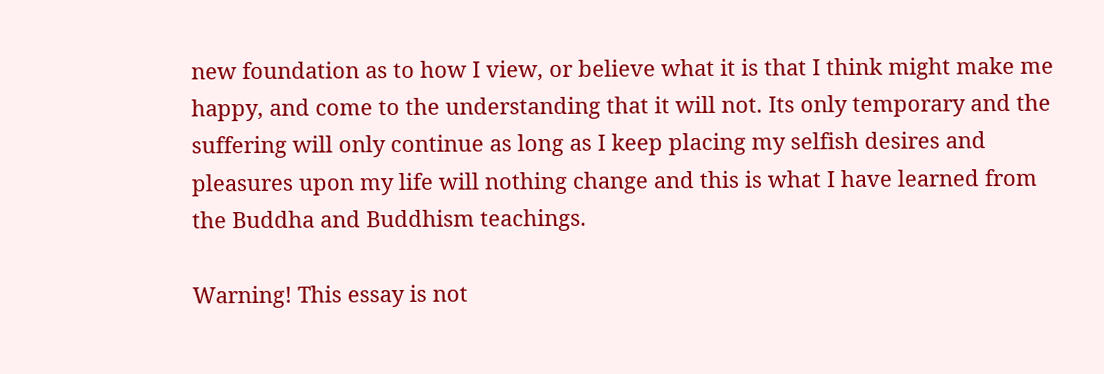new foundation as to how I view, or believe what it is that I think might make me happy, and come to the understanding that it will not. Its only temporary and the suffering will only continue as long as I keep placing my selfish desires and pleasures upon my life will nothing change and this is what I have learned from the Buddha and Buddhism teachings.

Warning! This essay is not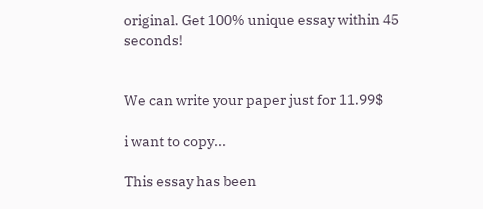original. Get 100% unique essay within 45 seconds!


We can write your paper just for 11.99$

i want to copy...

This essay has been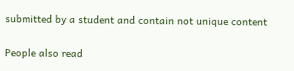submitted by a student and contain not unique content

People also read